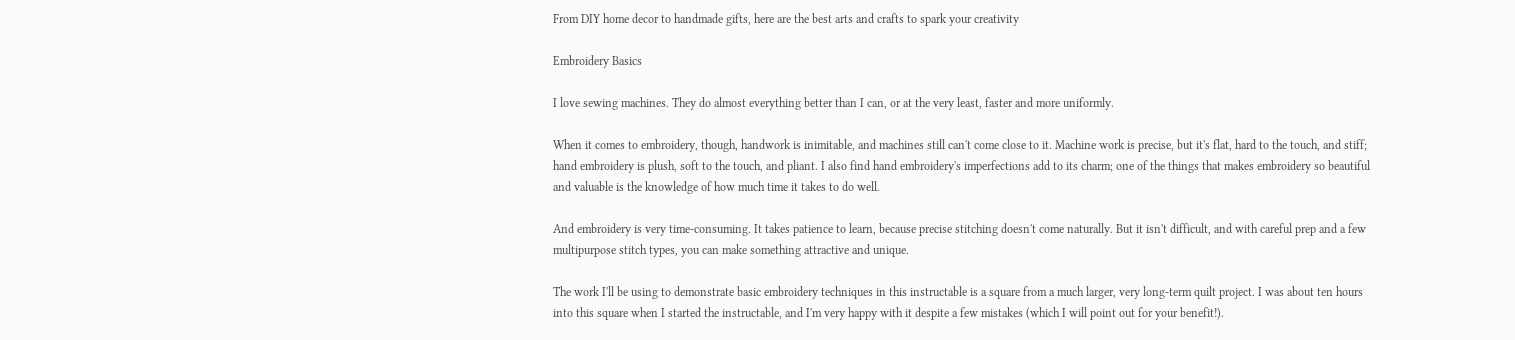From DIY home decor to handmade gifts, here are the best arts and crafts to spark your creativity

Embroidery Basics

I love sewing machines. They do almost everything better than I can, or at the very least, faster and more uniformly.

When it comes to embroidery, though, handwork is inimitable, and machines still can't come close to it. Machine work is precise, but it's flat, hard to the touch, and stiff; hand embroidery is plush, soft to the touch, and pliant. I also find hand embroidery's imperfections add to its charm; one of the things that makes embroidery so beautiful and valuable is the knowledge of how much time it takes to do well.

And embroidery is very time-consuming. It takes patience to learn, because precise stitching doesn't come naturally. But it isn't difficult, and with careful prep and a few multipurpose stitch types, you can make something attractive and unique.

The work I'll be using to demonstrate basic embroidery techniques in this instructable is a square from a much larger, very long-term quilt project. I was about ten hours into this square when I started the instructable, and I'm very happy with it despite a few mistakes (which I will point out for your benefit!).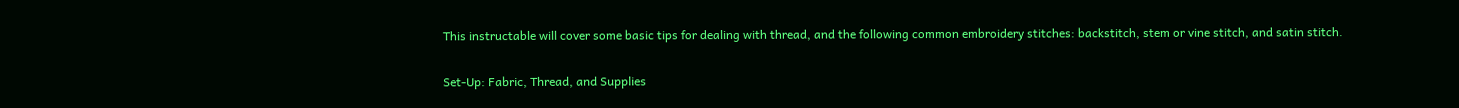This instructable will cover some basic tips for dealing with thread, and the following common embroidery stitches: backstitch, stem or vine stitch, and satin stitch.

Set-Up: Fabric, Thread, and Supplies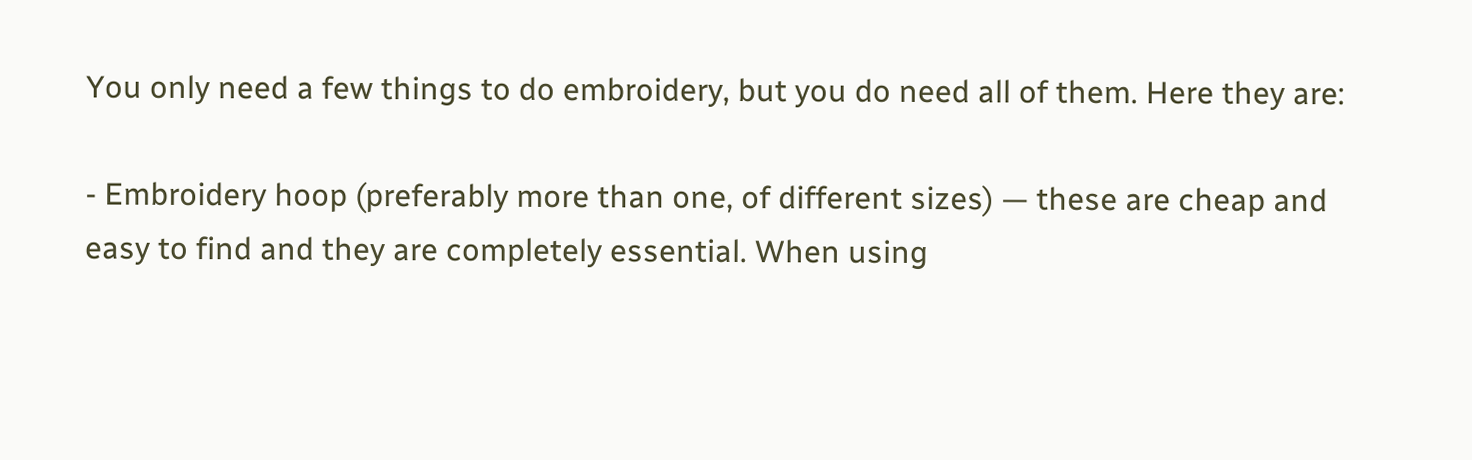You only need a few things to do embroidery, but you do need all of them. Here they are:

- Embroidery hoop (preferably more than one, of different sizes) — these are cheap and easy to find and they are completely essential. When using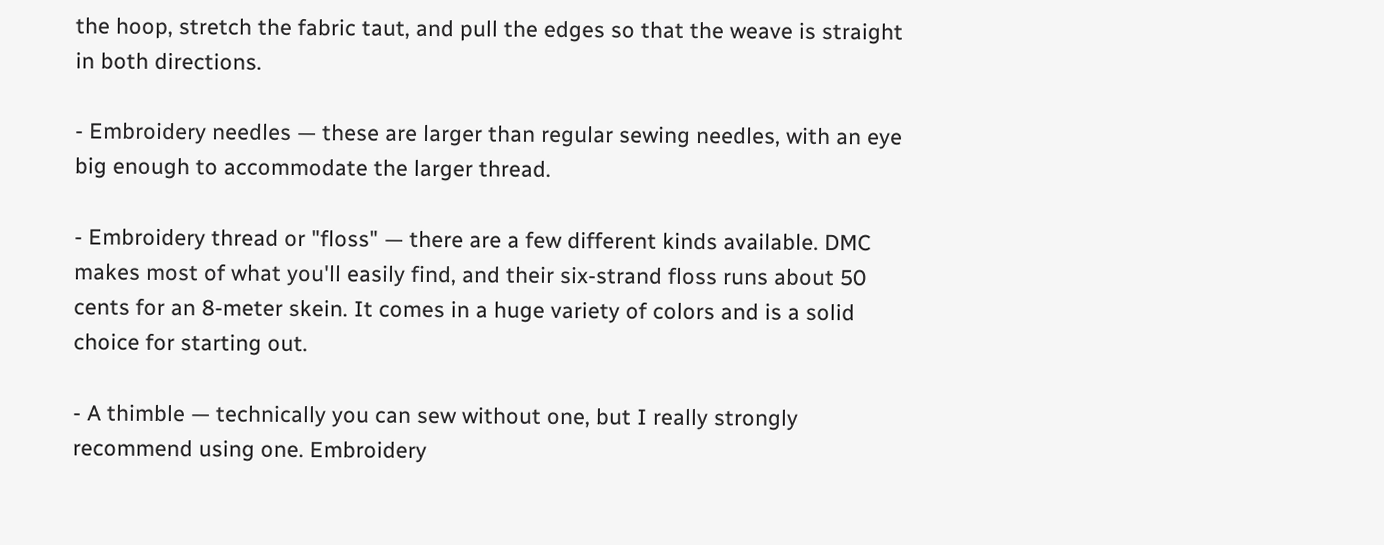the hoop, stretch the fabric taut, and pull the edges so that the weave is straight in both directions.

- Embroidery needles — these are larger than regular sewing needles, with an eye big enough to accommodate the larger thread.

- Embroidery thread or "floss" — there are a few different kinds available. DMC makes most of what you'll easily find, and their six-strand floss runs about 50 cents for an 8-meter skein. It comes in a huge variety of colors and is a solid choice for starting out.

- A thimble — technically you can sew without one, but I really strongly recommend using one. Embroidery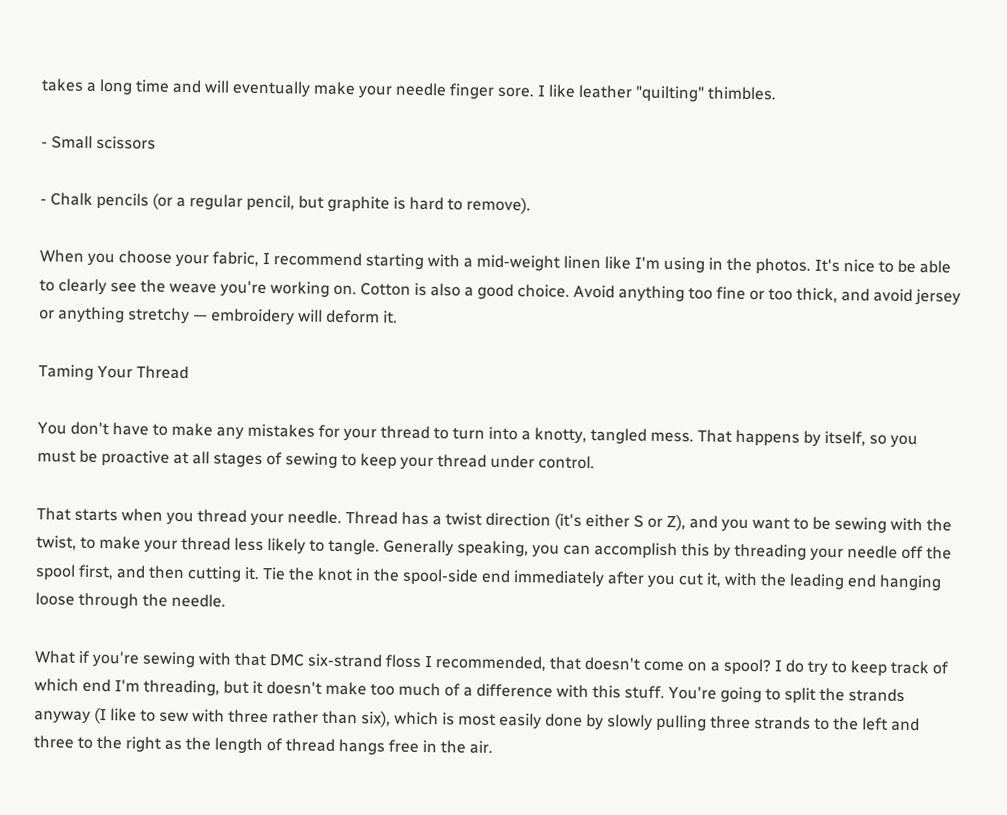takes a long time and will eventually make your needle finger sore. I like leather "quilting" thimbles.

- Small scissors

- Chalk pencils (or a regular pencil, but graphite is hard to remove).

When you choose your fabric, I recommend starting with a mid-weight linen like I'm using in the photos. It's nice to be able to clearly see the weave you're working on. Cotton is also a good choice. Avoid anything too fine or too thick, and avoid jersey or anything stretchy — embroidery will deform it.

Taming Your Thread

You don't have to make any mistakes for your thread to turn into a knotty, tangled mess. That happens by itself, so you must be proactive at all stages of sewing to keep your thread under control.

That starts when you thread your needle. Thread has a twist direction (it's either S or Z), and you want to be sewing with the twist, to make your thread less likely to tangle. Generally speaking, you can accomplish this by threading your needle off the spool first, and then cutting it. Tie the knot in the spool-side end immediately after you cut it, with the leading end hanging loose through the needle.

What if you're sewing with that DMC six-strand floss I recommended, that doesn't come on a spool? I do try to keep track of which end I'm threading, but it doesn't make too much of a difference with this stuff. You're going to split the strands anyway (I like to sew with three rather than six), which is most easily done by slowly pulling three strands to the left and three to the right as the length of thread hangs free in the air.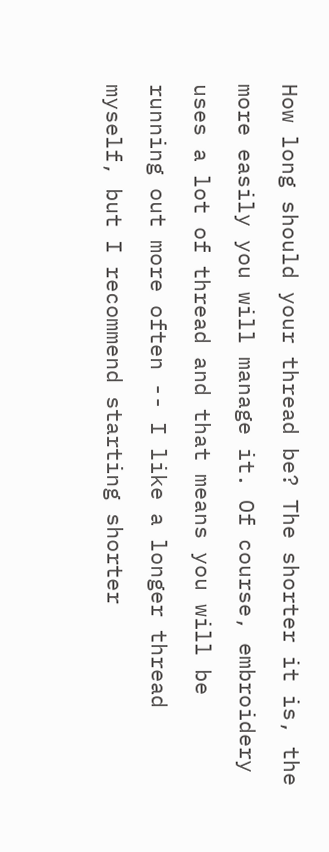How long should your thread be? The shorter it is, the more easily you will manage it. Of course, embroidery uses a lot of thread and that means you will be running out more often -- I like a longer thread myself, but I recommend starting shorter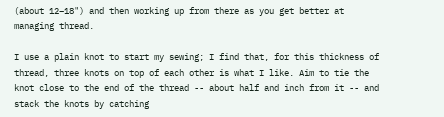(about 12–18") and then working up from there as you get better at managing thread.

I use a plain knot to start my sewing; I find that, for this thickness of thread, three knots on top of each other is what I like. Aim to tie the knot close to the end of the thread -- about half and inch from it -- and stack the knots by catching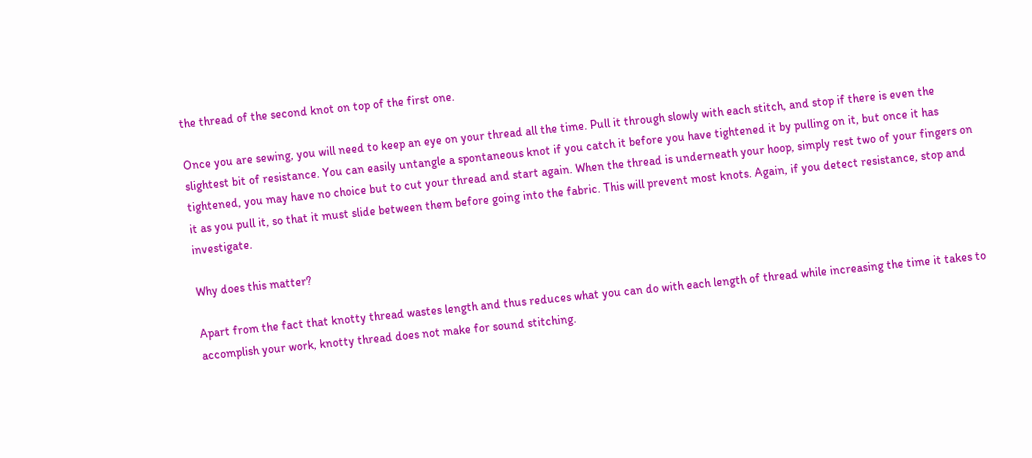the thread of the second knot on top of the first one.

Once you are sewing, you will need to keep an eye on your thread all the time. Pull it through slowly with each stitch, and stop if there is even the slightest bit of resistance. You can easily untangle a spontaneous knot if you catch it before you have tightened it by pulling on it, but once it has tightened, you may have no choice but to cut your thread and start again. When the thread is underneath your hoop, simply rest two of your fingers on it as you pull it, so that it must slide between them before going into the fabric. This will prevent most knots. Again, if you detect resistance, stop and investigate.

Why does this matter?

Apart from the fact that knotty thread wastes length and thus reduces what you can do with each length of thread while increasing the time it takes to accomplish your work, knotty thread does not make for sound stitching.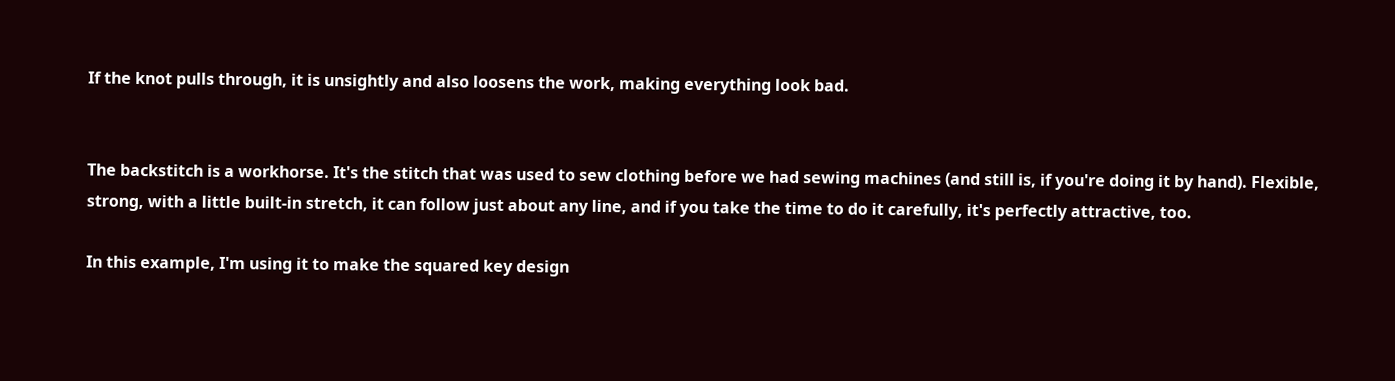If the knot pulls through, it is unsightly and also loosens the work, making everything look bad.


The backstitch is a workhorse. It's the stitch that was used to sew clothing before we had sewing machines (and still is, if you're doing it by hand). Flexible, strong, with a little built-in stretch, it can follow just about any line, and if you take the time to do it carefully, it's perfectly attractive, too.

In this example, I'm using it to make the squared key design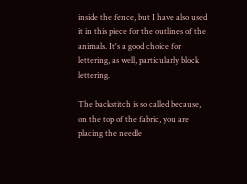inside the fence, but I have also used it in this piece for the outlines of the animals. It's a good choice for lettering, as well, particularly block lettering.

The backstitch is so called because, on the top of the fabric, you are placing the needle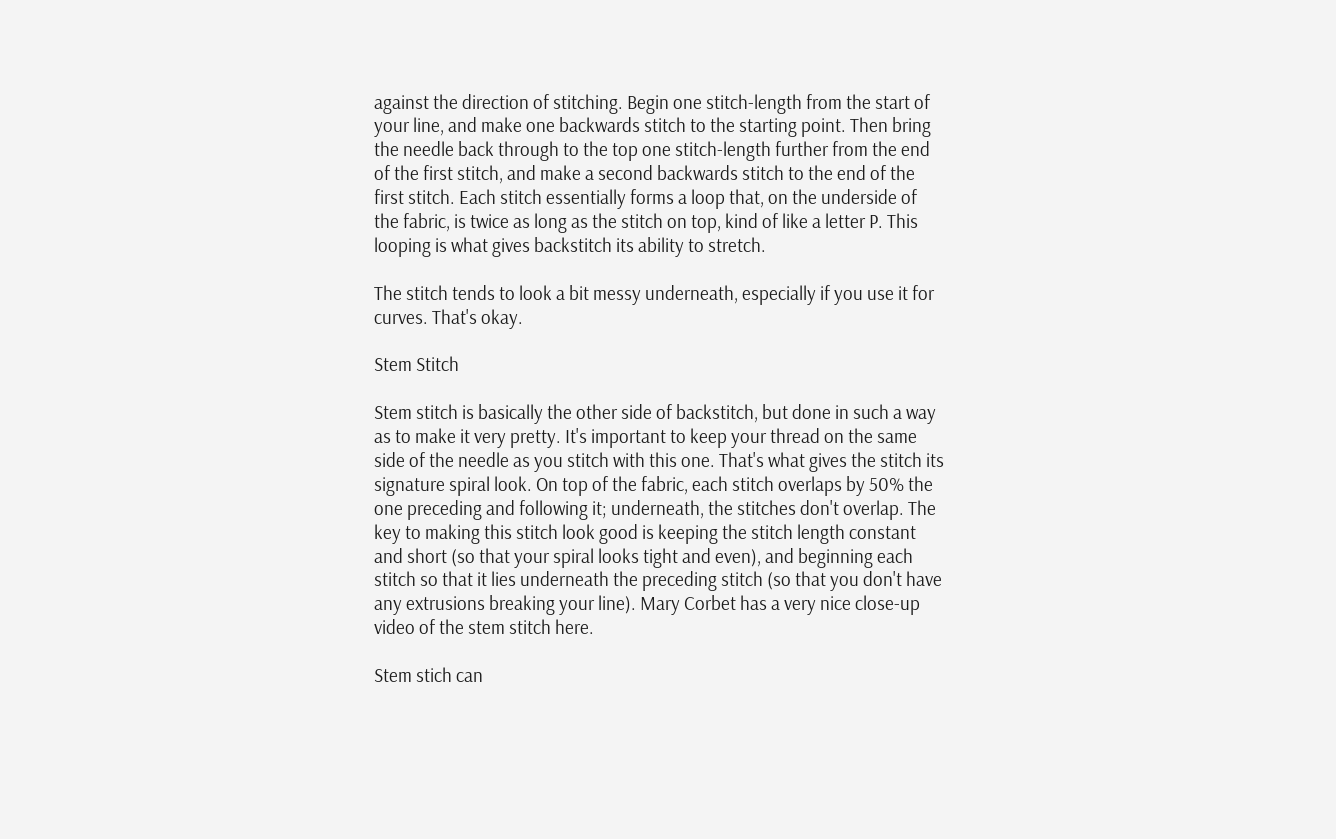against the direction of stitching. Begin one stitch-length from the start of your line, and make one backwards stitch to the starting point. Then bring the needle back through to the top one stitch-length further from the end of the first stitch, and make a second backwards stitch to the end of the first stitch. Each stitch essentially forms a loop that, on the underside of the fabric, is twice as long as the stitch on top, kind of like a letter P. This looping is what gives backstitch its ability to stretch.

The stitch tends to look a bit messy underneath, especially if you use it for curves. That's okay.

Stem Stitch

Stem stitch is basically the other side of backstitch, but done in such a way as to make it very pretty. It's important to keep your thread on the same side of the needle as you stitch with this one. That's what gives the stitch its signature spiral look. On top of the fabric, each stitch overlaps by 50% the one preceding and following it; underneath, the stitches don't overlap. The key to making this stitch look good is keeping the stitch length constant and short (so that your spiral looks tight and even), and beginning each stitch so that it lies underneath the preceding stitch (so that you don't have any extrusions breaking your line). Mary Corbet has a very nice close-up video of the stem stitch here.

Stem stich can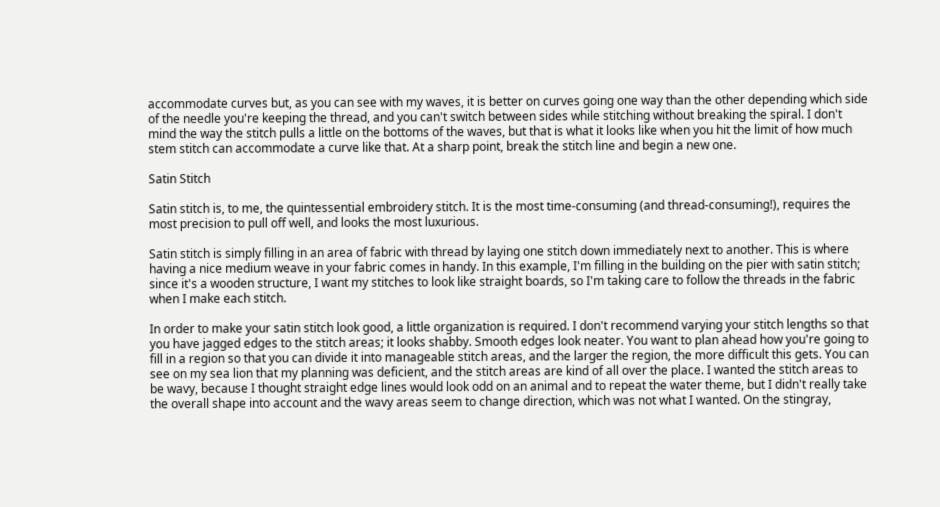accommodate curves but, as you can see with my waves, it is better on curves going one way than the other depending which side of the needle you're keeping the thread, and you can't switch between sides while stitching without breaking the spiral. I don't mind the way the stitch pulls a little on the bottoms of the waves, but that is what it looks like when you hit the limit of how much stem stitch can accommodate a curve like that. At a sharp point, break the stitch line and begin a new one.

Satin Stitch

Satin stitch is, to me, the quintessential embroidery stitch. It is the most time-consuming (and thread-consuming!), requires the most precision to pull off well, and looks the most luxurious.

Satin stitch is simply filling in an area of fabric with thread by laying one stitch down immediately next to another. This is where having a nice medium weave in your fabric comes in handy. In this example, I'm filling in the building on the pier with satin stitch; since it's a wooden structure, I want my stitches to look like straight boards, so I'm taking care to follow the threads in the fabric when I make each stitch.

In order to make your satin stitch look good, a little organization is required. I don't recommend varying your stitch lengths so that you have jagged edges to the stitch areas; it looks shabby. Smooth edges look neater. You want to plan ahead how you're going to fill in a region so that you can divide it into manageable stitch areas, and the larger the region, the more difficult this gets. You can see on my sea lion that my planning was deficient, and the stitch areas are kind of all over the place. I wanted the stitch areas to be wavy, because I thought straight edge lines would look odd on an animal and to repeat the water theme, but I didn't really take the overall shape into account and the wavy areas seem to change direction, which was not what I wanted. On the stingray,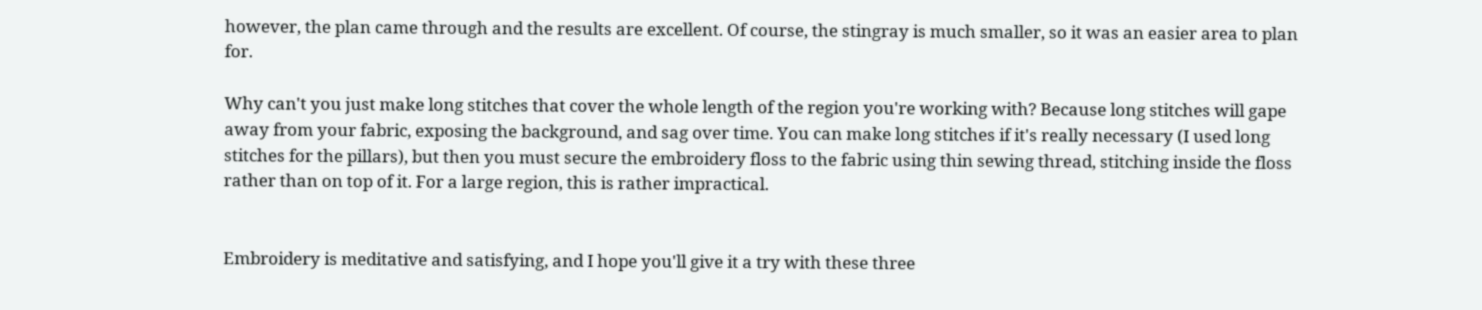however, the plan came through and the results are excellent. Of course, the stingray is much smaller, so it was an easier area to plan for.

Why can't you just make long stitches that cover the whole length of the region you're working with? Because long stitches will gape away from your fabric, exposing the background, and sag over time. You can make long stitches if it's really necessary (I used long stitches for the pillars), but then you must secure the embroidery floss to the fabric using thin sewing thread, stitching inside the floss rather than on top of it. For a large region, this is rather impractical.


Embroidery is meditative and satisfying, and I hope you'll give it a try with these three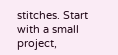stitches. Start with a small project,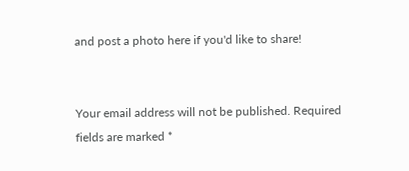and post a photo here if you'd like to share!


Your email address will not be published. Required fields are marked *